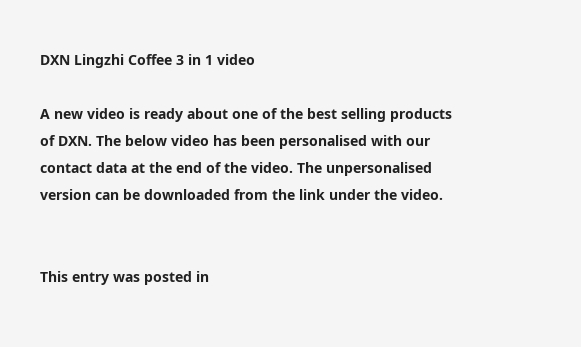DXN Lingzhi Coffee 3 in 1 video

A new video is ready about one of the best selling products of DXN. The below video has been personalised with our contact data at the end of the video. The unpersonalised version can be downloaded from the link under the video.


This entry was posted in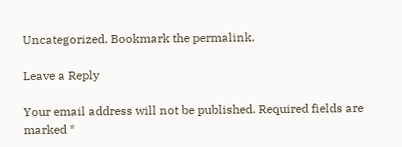Uncategorized. Bookmark the permalink.

Leave a Reply

Your email address will not be published. Required fields are marked *